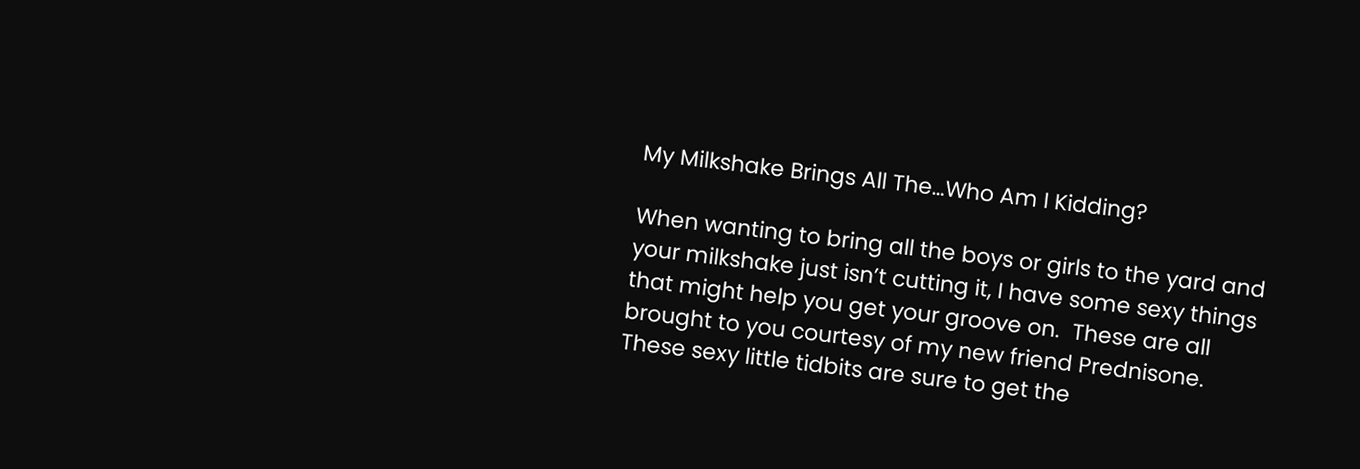My Milkshake Brings All The…Who Am I Kidding?

When wanting to bring all the boys or girls to the yard and your milkshake just isn’t cutting it, I have some sexy things that might help you get your groove on.  These are all brought to you courtesy of my new friend Prednisone.  These sexy little tidbits are sure to get the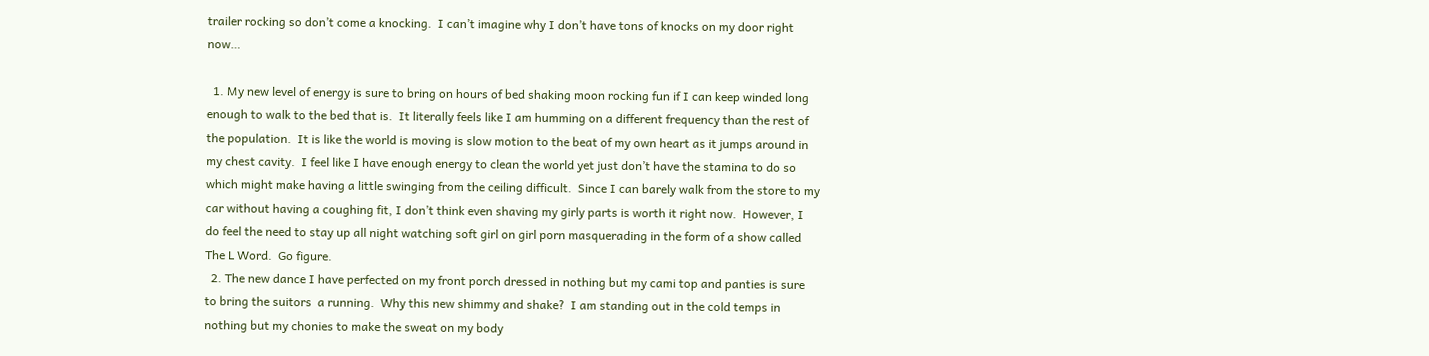trailer rocking so don’t come a knocking.  I can’t imagine why I don’t have tons of knocks on my door right now…

  1. My new level of energy is sure to bring on hours of bed shaking moon rocking fun if I can keep winded long enough to walk to the bed that is.  It literally feels like I am humming on a different frequency than the rest of the population.  It is like the world is moving is slow motion to the beat of my own heart as it jumps around in my chest cavity.  I feel like I have enough energy to clean the world yet just don’t have the stamina to do so which might make having a little swinging from the ceiling difficult.  Since I can barely walk from the store to my car without having a coughing fit, I don’t think even shaving my girly parts is worth it right now.  However, I do feel the need to stay up all night watching soft girl on girl porn masquerading in the form of a show called The L Word.  Go figure.
  2. The new dance I have perfected on my front porch dressed in nothing but my cami top and panties is sure to bring the suitors  a running.  Why this new shimmy and shake?  I am standing out in the cold temps in nothing but my chonies to make the sweat on my body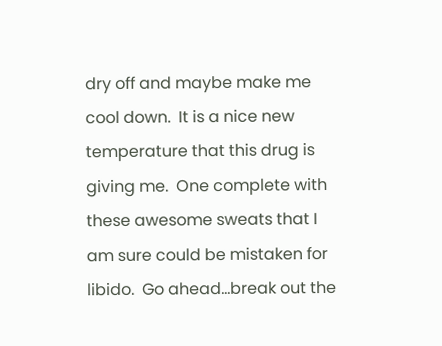dry off and maybe make me cool down.  It is a nice new temperature that this drug is giving me.  One complete with these awesome sweats that I am sure could be mistaken for libido.  Go ahead…break out the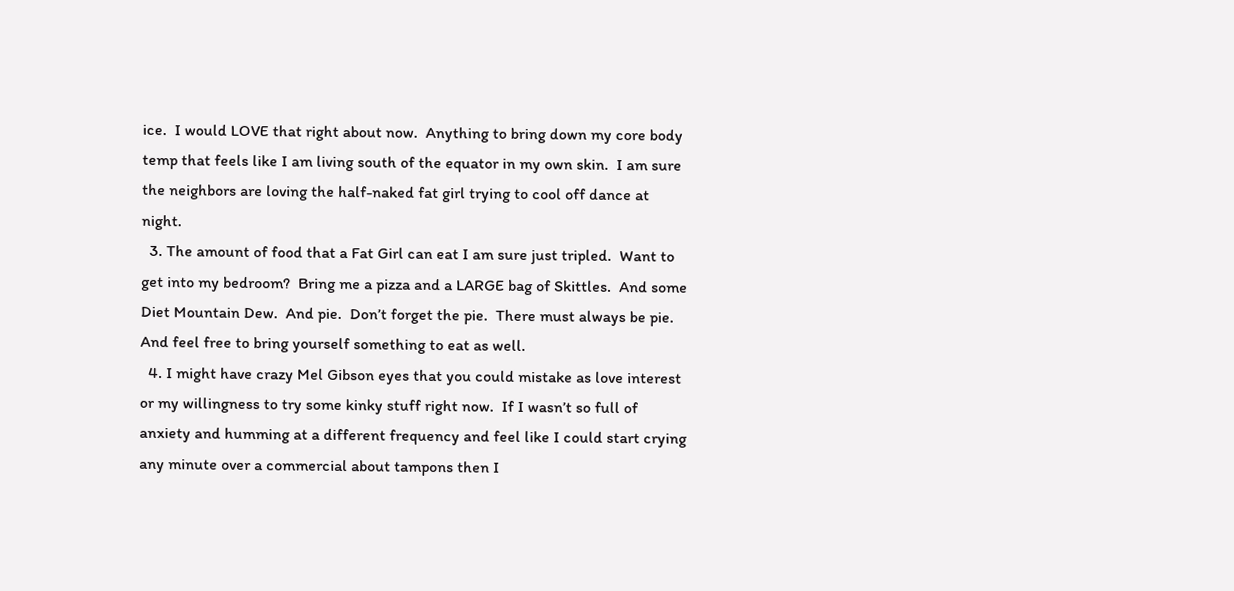ice.  I would LOVE that right about now.  Anything to bring down my core body temp that feels like I am living south of the equator in my own skin.  I am sure the neighbors are loving the half-naked fat girl trying to cool off dance at night.
  3. The amount of food that a Fat Girl can eat I am sure just tripled.  Want to get into my bedroom?  Bring me a pizza and a LARGE bag of Skittles.  And some Diet Mountain Dew.  And pie.  Don’t forget the pie.  There must always be pie.  And feel free to bring yourself something to eat as well.
  4. I might have crazy Mel Gibson eyes that you could mistake as love interest or my willingness to try some kinky stuff right now.  If I wasn’t so full of anxiety and humming at a different frequency and feel like I could start crying any minute over a commercial about tampons then I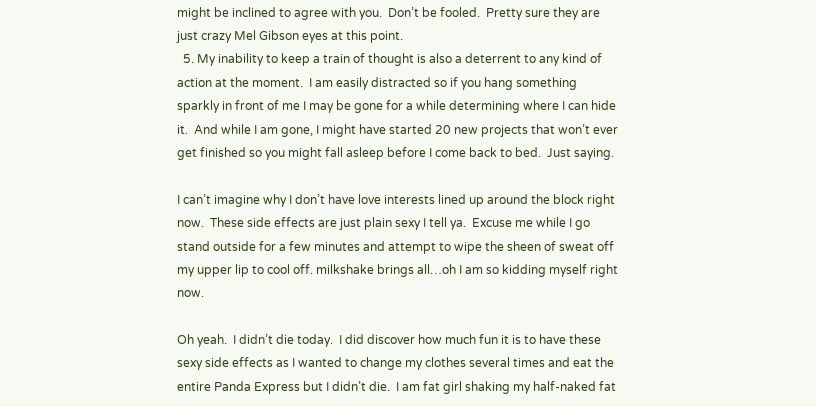might be inclined to agree with you.  Don’t be fooled.  Pretty sure they are just crazy Mel Gibson eyes at this point.
  5. My inability to keep a train of thought is also a deterrent to any kind of action at the moment.  I am easily distracted so if you hang something sparkly in front of me I may be gone for a while determining where I can hide it.  And while I am gone, I might have started 20 new projects that won’t ever get finished so you might fall asleep before I come back to bed.  Just saying.

I can’t imagine why I don’t have love interests lined up around the block right now.  These side effects are just plain sexy I tell ya.  Excuse me while I go stand outside for a few minutes and attempt to wipe the sheen of sweat off my upper lip to cool off. milkshake brings all…oh I am so kidding myself right now.

Oh yeah.  I didn’t die today.  I did discover how much fun it is to have these sexy side effects as I wanted to change my clothes several times and eat the entire Panda Express but I didn’t die.  I am fat girl shaking my half-naked fat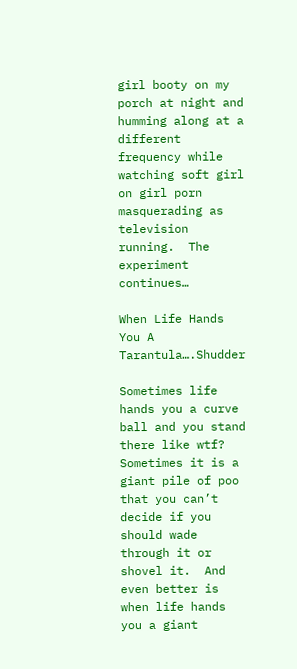girl booty on my porch at night and humming along at a different frequency while watching soft girl on girl porn masquerading as television running.  The experiment continues…

When Life Hands You A Tarantula….Shudder

Sometimes life hands you a curve ball and you stand there like wtf?  Sometimes it is a giant pile of poo that you can’t decide if you should wade through it or shovel it.  And even better is when life hands you a giant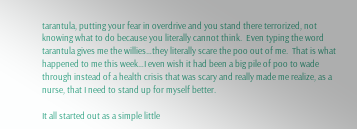tarantula, putting your fear in overdrive and you stand there terrorized, not knowing what to do because you literally cannot think.  Even typing the word tarantula gives me the willies…they literally scare the poo out of me.  That is what happened to me this week…I even wish it had been a big pile of poo to wade through instead of a health crisis that was scary and really made me realize, as a nurse, that I need to stand up for myself better.

It all started out as a simple little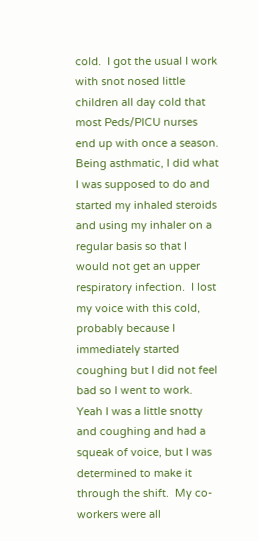cold.  I got the usual I work with snot nosed little children all day cold that most Peds/PICU nurses end up with once a season.  Being asthmatic, I did what I was supposed to do and started my inhaled steroids and using my inhaler on a regular basis so that I would not get an upper respiratory infection.  I lost my voice with this cold, probably because I immediately started coughing but I did not feel bad so I went to work.   Yeah I was a little snotty and coughing and had a squeak of voice, but I was determined to make it through the shift.  My co-workers were all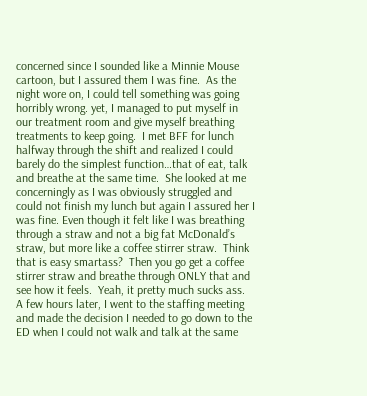concerned since I sounded like a Minnie Mouse cartoon, but I assured them I was fine.  As the night wore on, I could tell something was going horribly wrong. yet, I managed to put myself in our treatment room and give myself breathing treatments to keep going.  I met BFF for lunch halfway through the shift and realized I could barely do the simplest function…that of eat, talk and breathe at the same time.  She looked at me concerningly as I was obviously struggled and could not finish my lunch but again I assured her I was fine. Even though it felt like I was breathing through a straw and not a big fat McDonald’s straw, but more like a coffee stirrer straw.  Think that is easy smartass?  Then you go get a coffee stirrer straw and breathe through ONLY that and see how it feels.  Yeah, it pretty much sucks ass.  A few hours later, I went to the staffing meeting and made the decision I needed to go down to the ED when I could not walk and talk at the same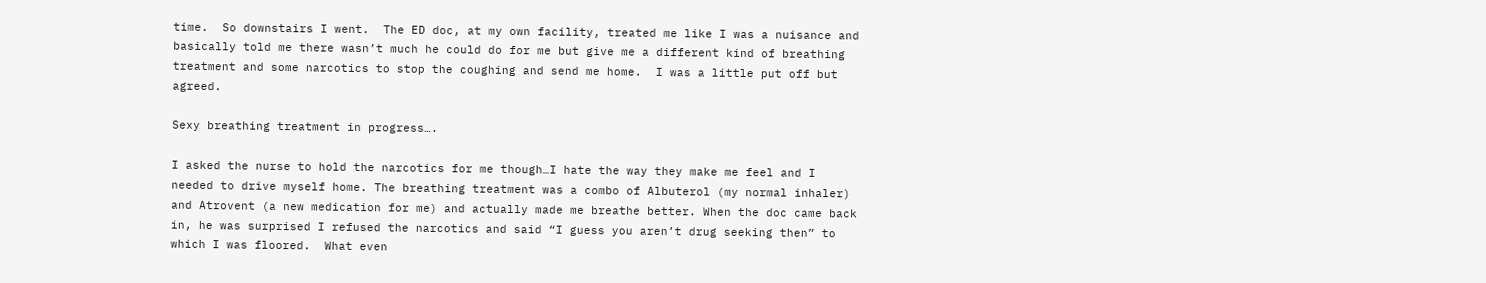time.  So downstairs I went.  The ED doc, at my own facility, treated me like I was a nuisance and basically told me there wasn’t much he could do for me but give me a different kind of breathing treatment and some narcotics to stop the coughing and send me home.  I was a little put off but agreed.

Sexy breathing treatment in progress….

I asked the nurse to hold the narcotics for me though…I hate the way they make me feel and I needed to drive myself home. The breathing treatment was a combo of Albuterol (my normal inhaler) and Atrovent (a new medication for me) and actually made me breathe better. When the doc came back in, he was surprised I refused the narcotics and said “I guess you aren’t drug seeking then” to which I was floored.  What even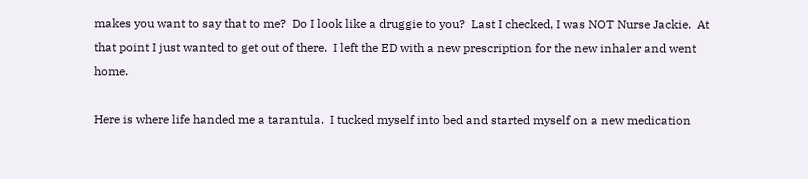makes you want to say that to me?  Do I look like a druggie to you?  Last I checked, I was NOT Nurse Jackie.  At that point I just wanted to get out of there.  I left the ED with a new prescription for the new inhaler and went home.

Here is where life handed me a tarantula.  I tucked myself into bed and started myself on a new medication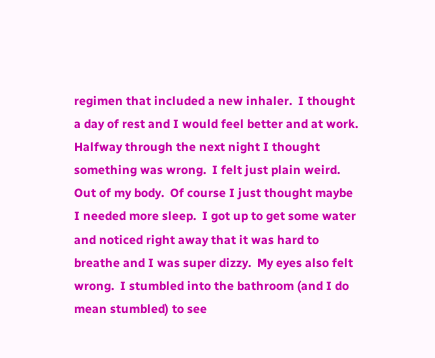regimen that included a new inhaler.  I thought a day of rest and I would feel better and at work.  Halfway through the next night I thought something was wrong.  I felt just plain weird.  Out of my body.  Of course I just thought maybe I needed more sleep.  I got up to get some water and noticed right away that it was hard to breathe and I was super dizzy.  My eyes also felt wrong.  I stumbled into the bathroom (and I do mean stumbled) to see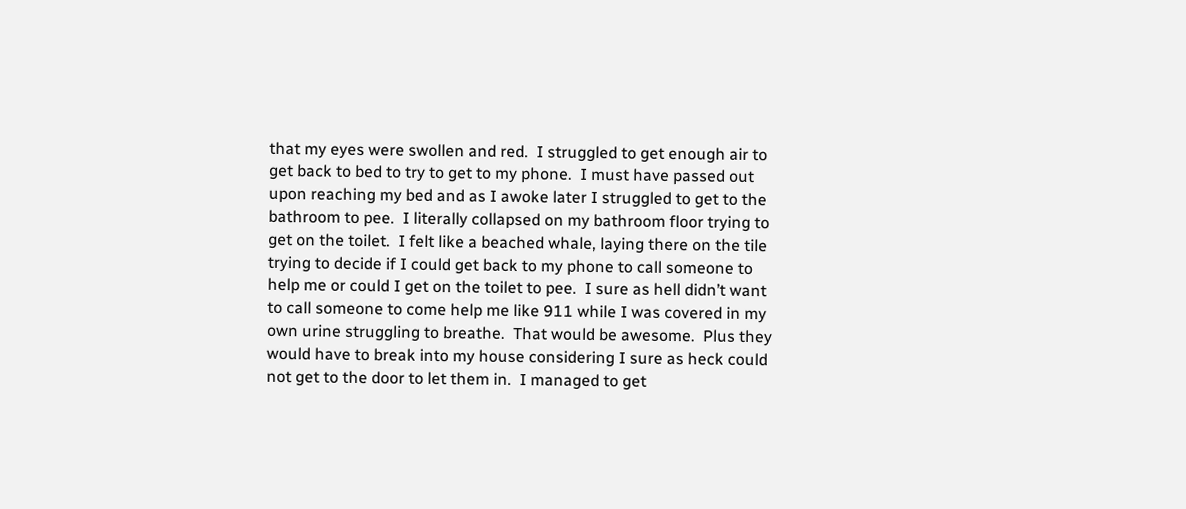that my eyes were swollen and red.  I struggled to get enough air to get back to bed to try to get to my phone.  I must have passed out upon reaching my bed and as I awoke later I struggled to get to the bathroom to pee.  I literally collapsed on my bathroom floor trying to get on the toilet.  I felt like a beached whale, laying there on the tile trying to decide if I could get back to my phone to call someone to help me or could I get on the toilet to pee.  I sure as hell didn’t want to call someone to come help me like 911 while I was covered in my own urine struggling to breathe.  That would be awesome.  Plus they would have to break into my house considering I sure as heck could not get to the door to let them in.  I managed to get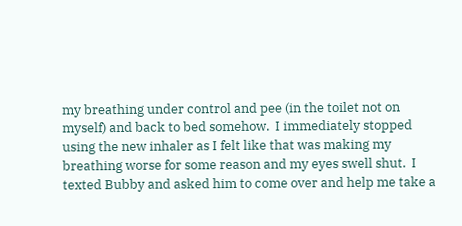my breathing under control and pee (in the toilet not on myself) and back to bed somehow.  I immediately stopped using the new inhaler as I felt like that was making my breathing worse for some reason and my eyes swell shut.  I texted Bubby and asked him to come over and help me take a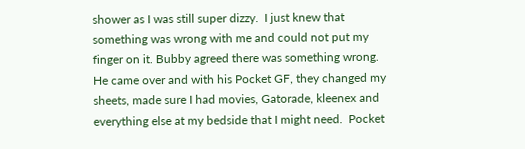shower as I was still super dizzy.  I just knew that something was wrong with me and could not put my finger on it. Bubby agreed there was something wrong.   He came over and with his Pocket GF, they changed my sheets, made sure I had movies, Gatorade, kleenex and everything else at my bedside that I might need.  Pocket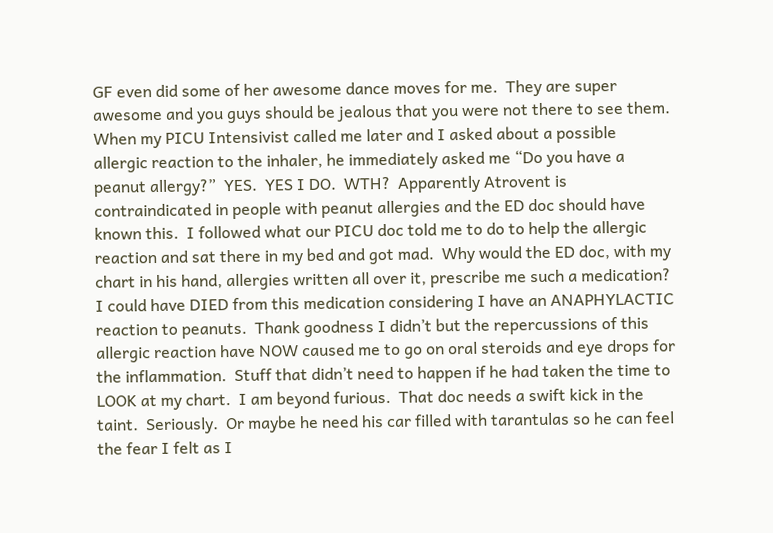GF even did some of her awesome dance moves for me.  They are super awesome and you guys should be jealous that you were not there to see them.  When my PICU Intensivist called me later and I asked about a possible allergic reaction to the inhaler, he immediately asked me “Do you have a peanut allergy?”  YES.  YES I DO.  WTH?  Apparently Atrovent is contraindicated in people with peanut allergies and the ED doc should have known this.  I followed what our PICU doc told me to do to help the allergic reaction and sat there in my bed and got mad.  Why would the ED doc, with my chart in his hand, allergies written all over it, prescribe me such a medication?  I could have DIED from this medication considering I have an ANAPHYLACTIC reaction to peanuts.  Thank goodness I didn’t but the repercussions of this allergic reaction have NOW caused me to go on oral steroids and eye drops for the inflammation.  Stuff that didn’t need to happen if he had taken the time to LOOK at my chart.  I am beyond furious.  That doc needs a swift kick in the taint.  Seriously.  Or maybe he need his car filled with tarantulas so he can feel the fear I felt as I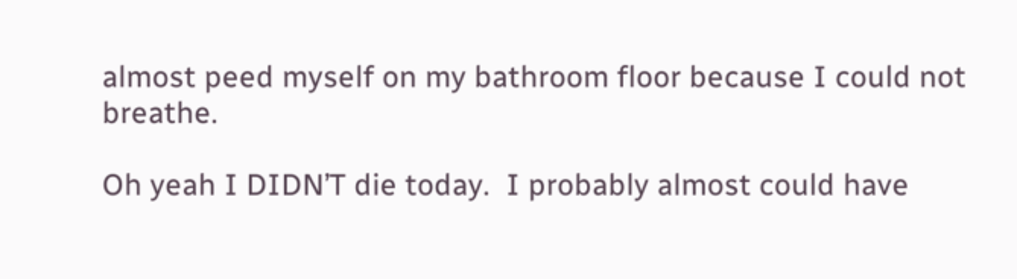almost peed myself on my bathroom floor because I could not breathe.

Oh yeah I DIDN’T die today.  I probably almost could have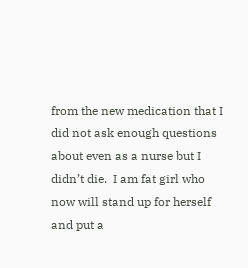from the new medication that I did not ask enough questions about even as a nurse but I didn’t die.  I am fat girl who now will stand up for herself and put a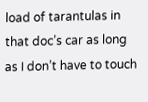load of tarantulas in that doc’s car as long as I don’t have to touch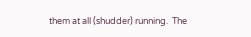them at all (shudder) running.  The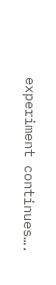experiment continues….